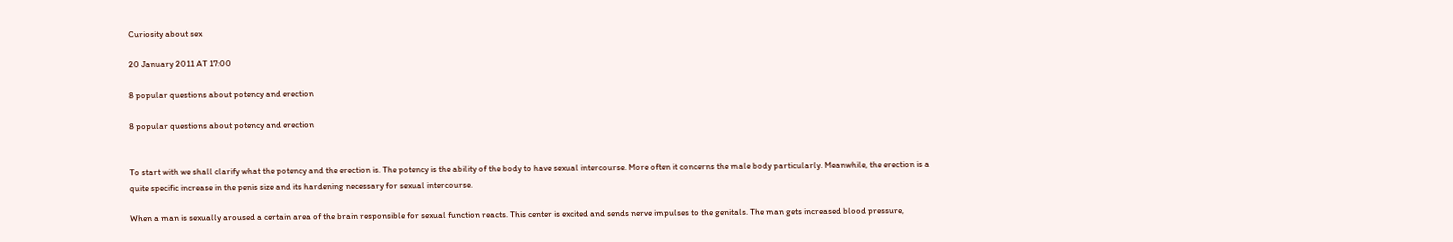Curiosity about sex

20 January 2011 AT 17:00

8 popular questions about potency and erection

8 popular questions about potency and erection


To start with we shall clarify what the potency and the erection is. The potency is the ability of the body to have sexual intercourse. More often it concerns the male body particularly. Meanwhile, the erection is a quite specific increase in the penis size and its hardening necessary for sexual intercourse.

When a man is sexually aroused a certain area of the brain responsible for sexual function reacts. This center is excited and sends nerve impulses to the genitals. The man gets increased blood pressure,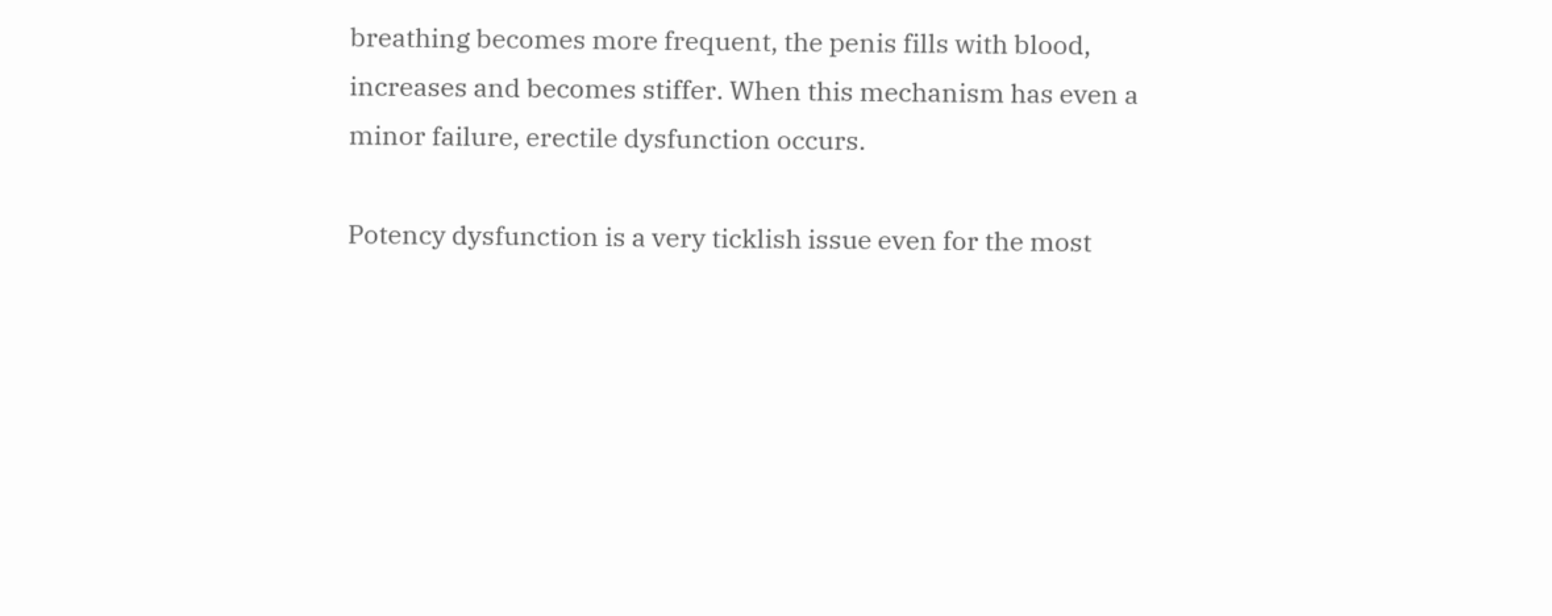breathing becomes more frequent, the penis fills with blood, increases and becomes stiffer. When this mechanism has even a minor failure, erectile dysfunction occurs.

Potency dysfunction is a very ticklish issue even for the most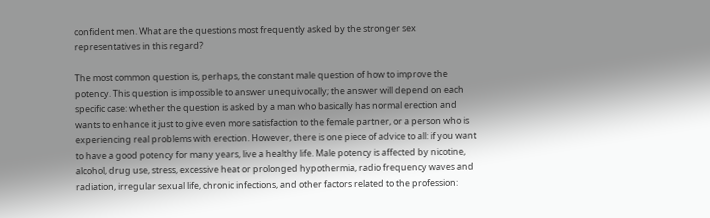confident men. What are the questions most frequently asked by the stronger sex representatives in this regard?

The most common question is, perhaps, the constant male question of how to improve the potency. This question is impossible to answer unequivocally; the answer will depend on each specific case: whether the question is asked by a man who basically has normal erection and wants to enhance it just to give even more satisfaction to the female partner, or a person who is experiencing real problems with erection. However, there is one piece of advice to all: if you want to have a good potency for many years, live a healthy life. Male potency is affected by nicotine, alcohol, drug use, stress, excessive heat or prolonged hypothermia, radio frequency waves and radiation, irregular sexual life, chronic infections, and other factors related to the profession: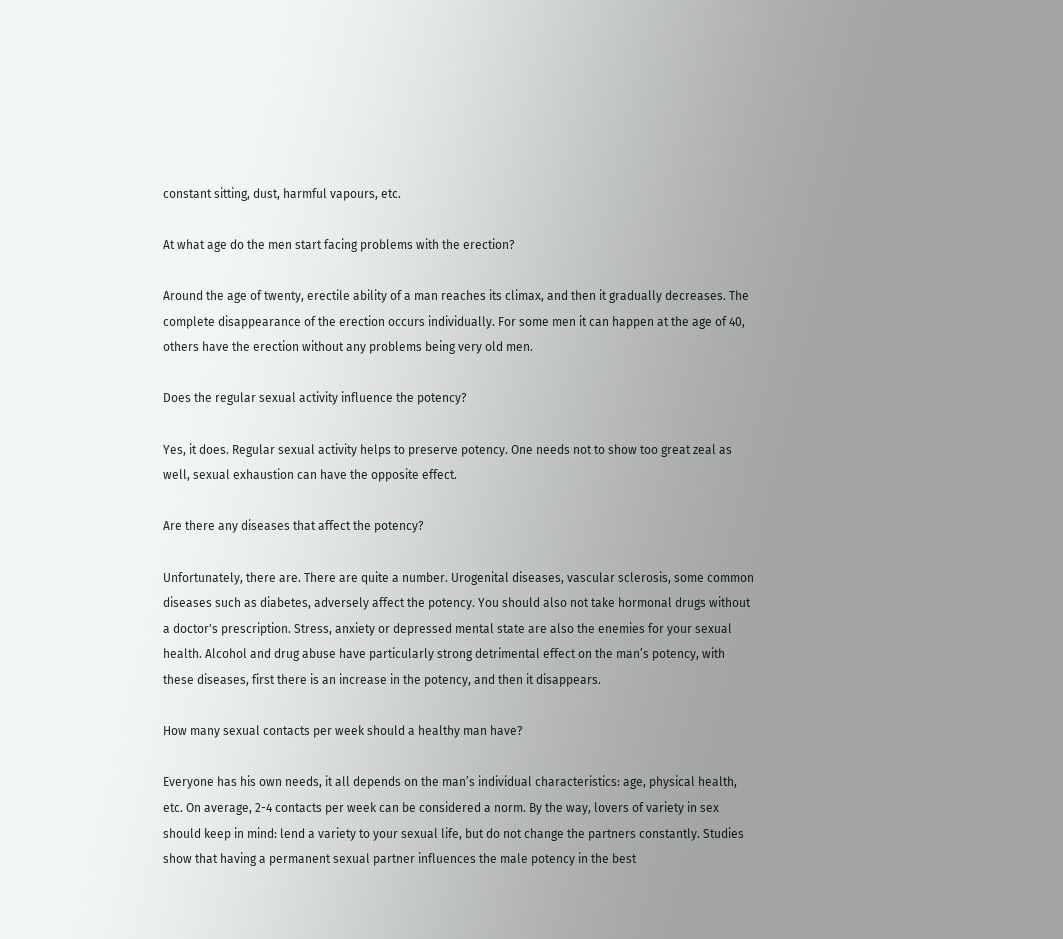constant sitting, dust, harmful vapours, etc.

At what age do the men start facing problems with the erection?

Around the age of twenty, erectile ability of a man reaches its climax, and then it gradually decreases. The complete disappearance of the erection occurs individually. For some men it can happen at the age of 40, others have the erection without any problems being very old men.

Does the regular sexual activity influence the potency?

Yes, it does. Regular sexual activity helps to preserve potency. One needs not to show too great zeal as well, sexual exhaustion can have the opposite effect.

Are there any diseases that affect the potency?

Unfortunately, there are. There are quite a number. Urogenital diseases, vascular sclerosis, some common diseases such as diabetes, adversely affect the potency. You should also not take hormonal drugs without a doctor's prescription. Stress, anxiety or depressed mental state are also the enemies for your sexual health. Alcohol and drug abuse have particularly strong detrimental effect on the man’s potency, with these diseases, first there is an increase in the potency, and then it disappears.

How many sexual contacts per week should a healthy man have?

Everyone has his own needs, it all depends on the man’s individual characteristics: age, physical health, etc. On average, 2-4 contacts per week can be considered a norm. By the way, lovers of variety in sex should keep in mind: lend a variety to your sexual life, but do not change the partners constantly. Studies show that having a permanent sexual partner influences the male potency in the best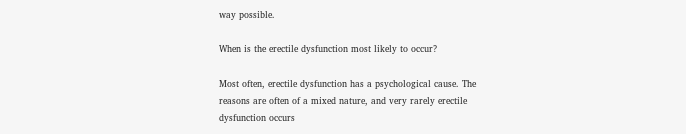way possible.

When is the erectile dysfunction most likely to occur?

Most often, erectile dysfunction has a psychological cause. The reasons are often of a mixed nature, and very rarely erectile dysfunction occurs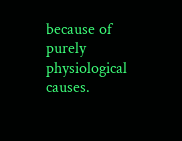because of purely physiological causes.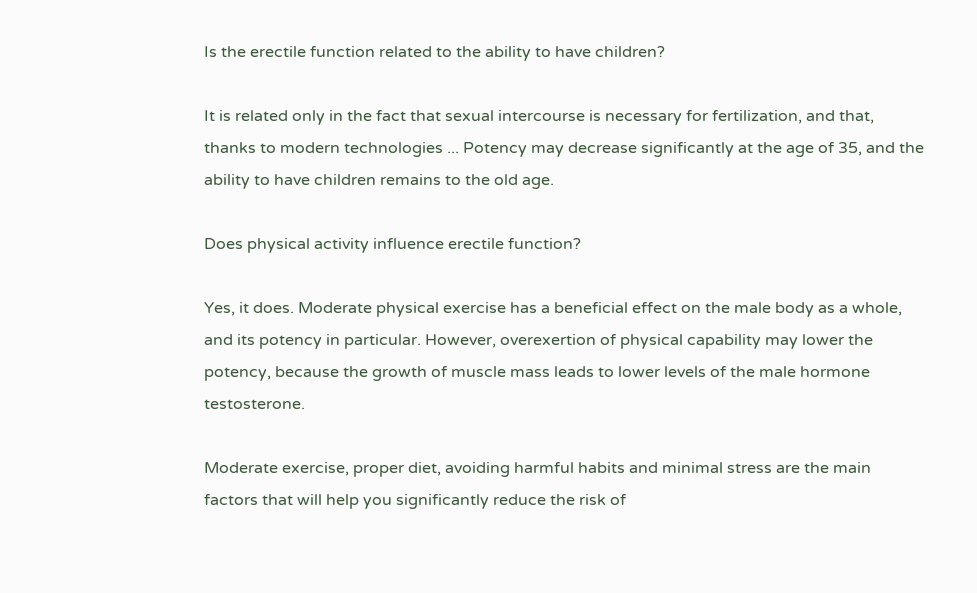Is the erectile function related to the ability to have children?

It is related only in the fact that sexual intercourse is necessary for fertilization, and that, thanks to modern technologies ... Potency may decrease significantly at the age of 35, and the ability to have children remains to the old age.

Does physical activity influence erectile function?

Yes, it does. Moderate physical exercise has a beneficial effect on the male body as a whole, and its potency in particular. However, overexertion of physical capability may lower the potency, because the growth of muscle mass leads to lower levels of the male hormone testosterone.

Moderate exercise, proper diet, avoiding harmful habits and minimal stress are the main factors that will help you significantly reduce the risk of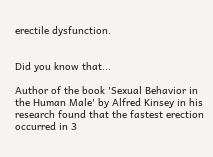erectile dysfunction.


Did you know that...

Author of the book 'Sexual Behavior in the Human Male' by Alfred Kinsey in his research found that the fastest erection occurred in 3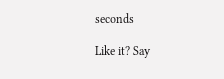seconds

Like it? Say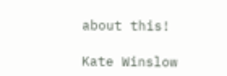about this!

Kate Winslow